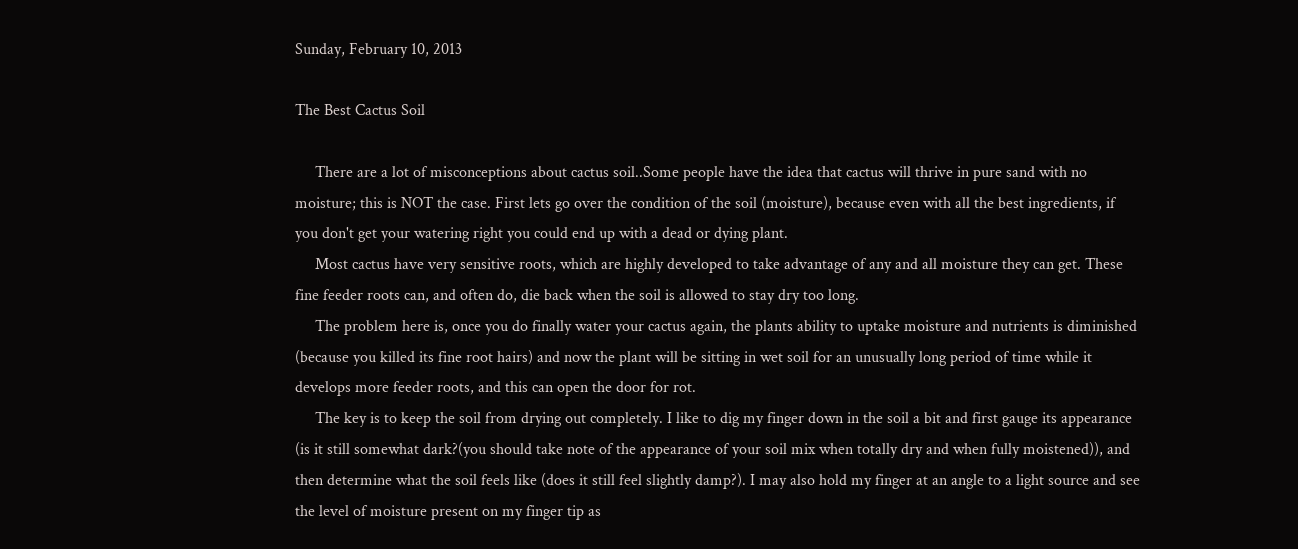Sunday, February 10, 2013

The Best Cactus Soil

     There are a lot of misconceptions about cactus soil..Some people have the idea that cactus will thrive in pure sand with no moisture; this is NOT the case. First lets go over the condition of the soil (moisture), because even with all the best ingredients, if you don't get your watering right you could end up with a dead or dying plant.
     Most cactus have very sensitive roots, which are highly developed to take advantage of any and all moisture they can get. These fine feeder roots can, and often do, die back when the soil is allowed to stay dry too long.
     The problem here is, once you do finally water your cactus again, the plants ability to uptake moisture and nutrients is diminished (because you killed its fine root hairs) and now the plant will be sitting in wet soil for an unusually long period of time while it develops more feeder roots, and this can open the door for rot.
     The key is to keep the soil from drying out completely. I like to dig my finger down in the soil a bit and first gauge its appearance (is it still somewhat dark?(you should take note of the appearance of your soil mix when totally dry and when fully moistened)), and then determine what the soil feels like (does it still feel slightly damp?). I may also hold my finger at an angle to a light source and see the level of moisture present on my finger tip as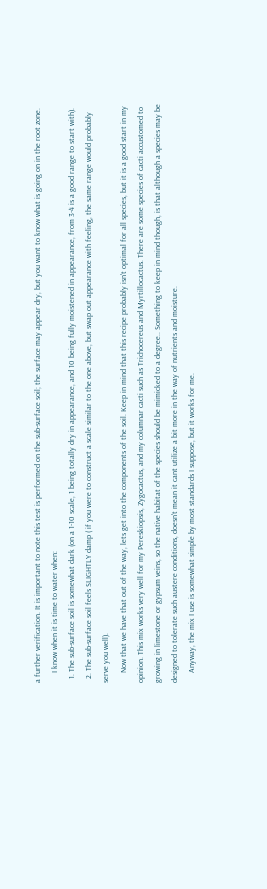a further verification. It is important to note this test is performed on the sub-surface soil; the surface may appear dry, but you want to know what is going on in the root zone.
     I know when it is time to water when:
  1. The sub-surface soil is somewhat dark (on a 1-10 scale, 1 being totally dry in appearance, and 10 being fully moistened in appearance, from 3-4 is a good range to start with).
  2. The sub-surface soil feels SLIGHTLY damp ( if you were to construct a scale similar to the one above, but swap out appearance with feeling, the same range would probably serve you well).
     Now that we have that out of the way, lets get into the components of the soil. Keep in mind that this recipe probably isn't optimal for all species, but it is a good start in my opinion. This mix works very well for my Pereskiopsis, Zygocactus, and my columnar cacti such as Trichocereus and Myrtillocactus. There are some species of cacti accustomed to growing in limestone or gypsum veins, so the native habitat of the species should be mimicked to a degree.. Something to keep in mind though, is that although a species may be designed to tolerate such austere conditions, doesn't mean it cant utilize a bit more in the way of nutrients and moisture.
     Anyway, the mix I use is somewhat simple by most standards I suppose, but it works for me.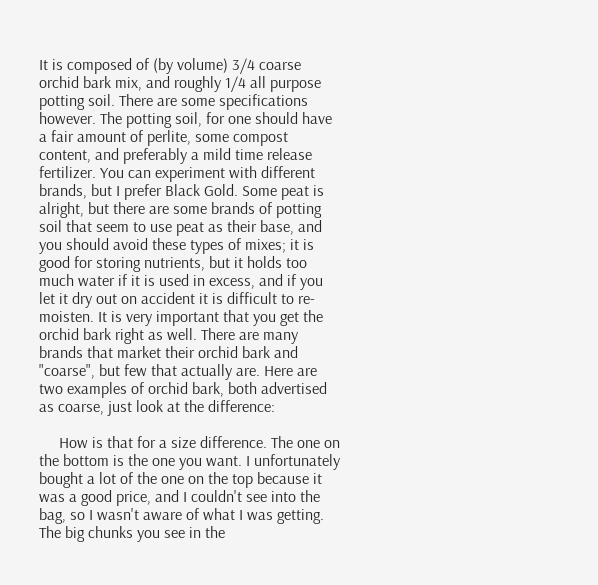It is composed of (by volume) 3/4 coarse orchid bark mix, and roughly 1/4 all purpose potting soil. There are some specifications however. The potting soil, for one should have a fair amount of perlite, some compost content, and preferably a mild time release fertilizer. You can experiment with different brands, but I prefer Black Gold. Some peat is alright, but there are some brands of potting soil that seem to use peat as their base, and you should avoid these types of mixes; it is good for storing nutrients, but it holds too much water if it is used in excess, and if you let it dry out on accident it is difficult to re-moisten. It is very important that you get the orchid bark right as well. There are many brands that market their orchid bark and "coarse", but few that actually are. Here are two examples of orchid bark, both advertised as coarse, just look at the difference:

     How is that for a size difference. The one on the bottom is the one you want. I unfortunately bought a lot of the one on the top because it was a good price, and I couldn't see into the bag, so I wasn't aware of what I was getting. The big chunks you see in the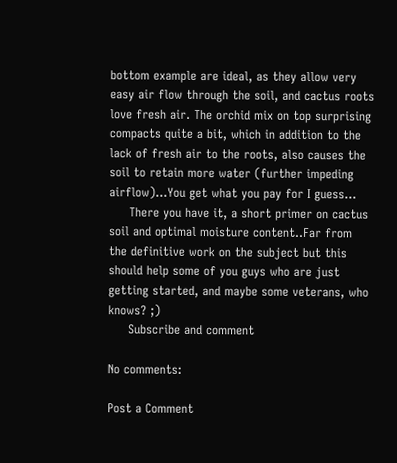bottom example are ideal, as they allow very easy air flow through the soil, and cactus roots love fresh air. The orchid mix on top surprising compacts quite a bit, which in addition to the lack of fresh air to the roots, also causes the soil to retain more water (further impeding airflow)...You get what you pay for I guess...
     There you have it, a short primer on cactus soil and optimal moisture content..Far from the definitive work on the subject but this should help some of you guys who are just getting started, and maybe some veterans, who knows? ;)
     Subscribe and comment

No comments:

Post a Comment